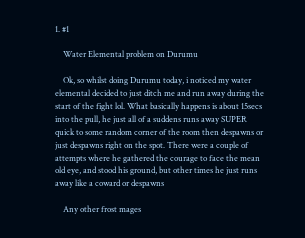1. #1

    Water Elemental problem on Durumu

    Ok, so whilst doing Durumu today, i noticed my water elemental decided to just ditch me and run away during the start of the fight lol. What basically happens is about 15secs into the pull, he just all of a suddens runs away SUPER quick to some random corner of the room then despawns or just despawns right on the spot. There were a couple of attempts where he gathered the courage to face the mean old eye, and stood his ground, but other times he just runs away like a coward or despawns

    Any other frost mages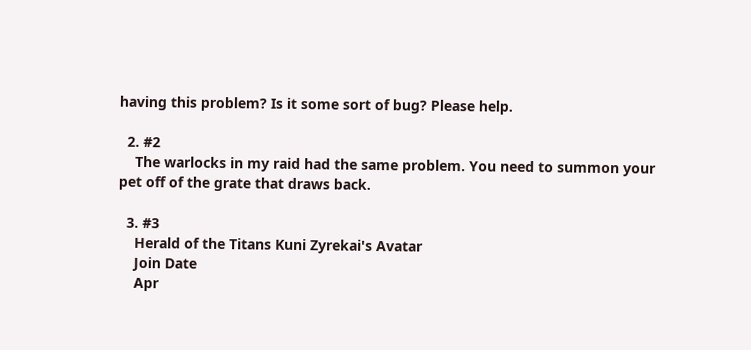having this problem? Is it some sort of bug? Please help.

  2. #2
    The warlocks in my raid had the same problem. You need to summon your pet off of the grate that draws back.

  3. #3
    Herald of the Titans Kuni Zyrekai's Avatar
    Join Date
    Apr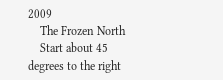2009
    The Frozen North
    Start about 45 degrees to the right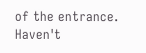of the entrance. Haven't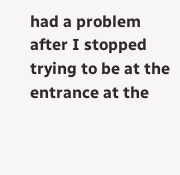had a problem after I stopped trying to be at the entrance at the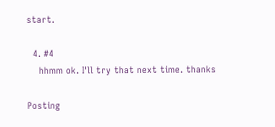start.

  4. #4
    hhmm ok. I'll try that next time. thanks

Posting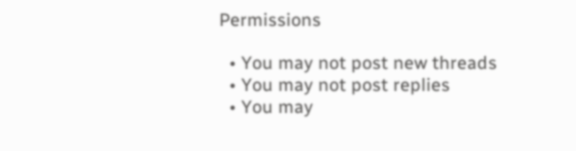Permissions

  • You may not post new threads
  • You may not post replies
  • You may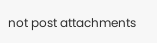not post attachments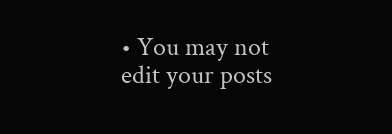• You may not edit your posts